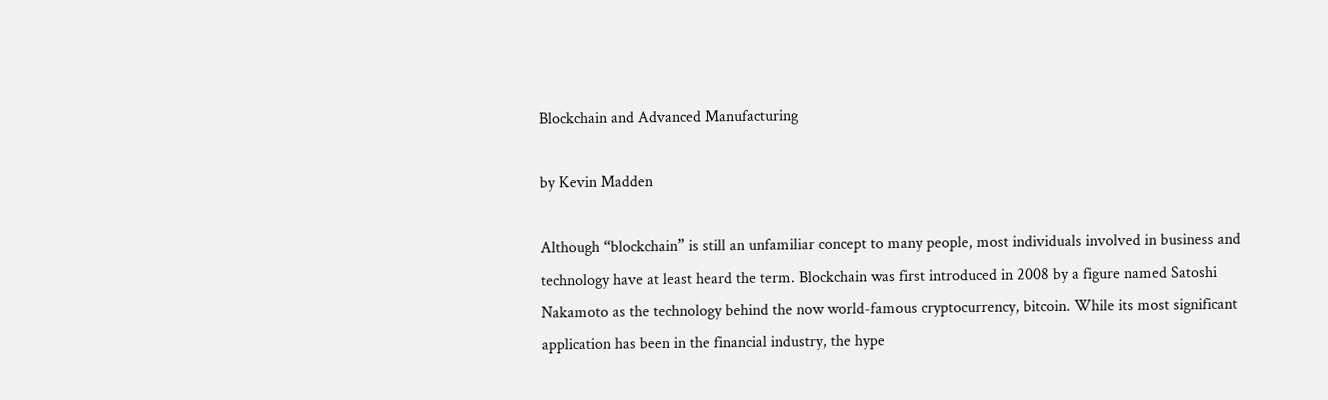Blockchain and Advanced Manufacturing

by Kevin Madden

Although “blockchain” is still an unfamiliar concept to many people, most individuals involved in business and technology have at least heard the term. Blockchain was first introduced in 2008 by a figure named Satoshi Nakamoto as the technology behind the now world-famous cryptocurrency, bitcoin. While its most significant application has been in the financial industry, the hype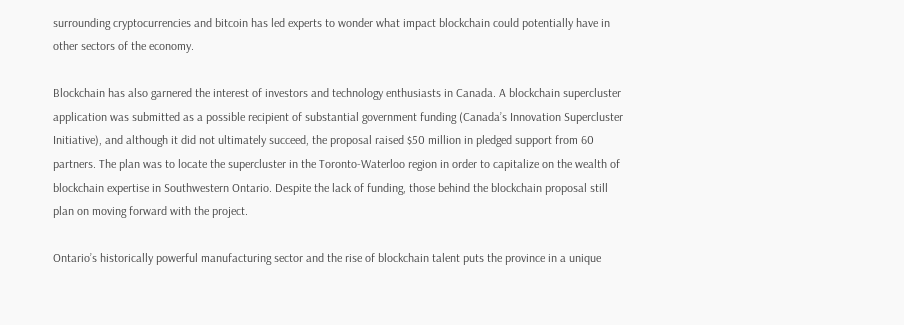surrounding cryptocurrencies and bitcoin has led experts to wonder what impact blockchain could potentially have in other sectors of the economy.

Blockchain has also garnered the interest of investors and technology enthusiasts in Canada. A blockchain supercluster application was submitted as a possible recipient of substantial government funding (Canada’s Innovation Supercluster Initiative), and although it did not ultimately succeed, the proposal raised $50 million in pledged support from 60 partners. The plan was to locate the supercluster in the Toronto-Waterloo region in order to capitalize on the wealth of blockchain expertise in Southwestern Ontario. Despite the lack of funding, those behind the blockchain proposal still plan on moving forward with the project.

Ontario’s historically powerful manufacturing sector and the rise of blockchain talent puts the province in a unique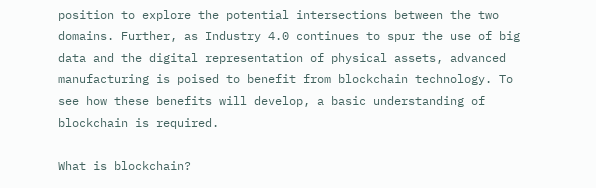position to explore the potential intersections between the two domains. Further, as Industry 4.0 continues to spur the use of big data and the digital representation of physical assets, advanced manufacturing is poised to benefit from blockchain technology. To see how these benefits will develop, a basic understanding of blockchain is required.

What is blockchain?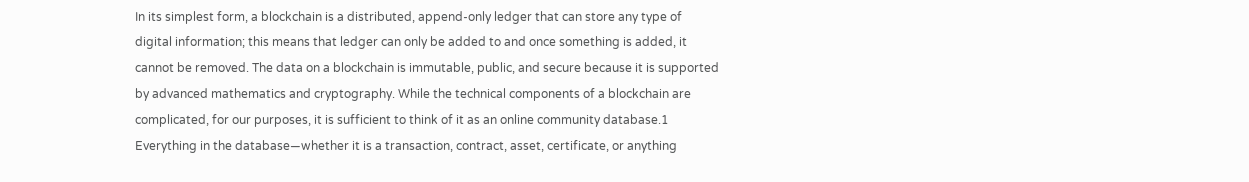In its simplest form, a blockchain is a distributed, append-only ledger that can store any type of digital information; this means that ledger can only be added to and once something is added, it cannot be removed. The data on a blockchain is immutable, public, and secure because it is supported by advanced mathematics and cryptography. While the technical components of a blockchain are complicated, for our purposes, it is sufficient to think of it as an online community database.1 Everything in the database—whether it is a transaction, contract, asset, certificate, or anything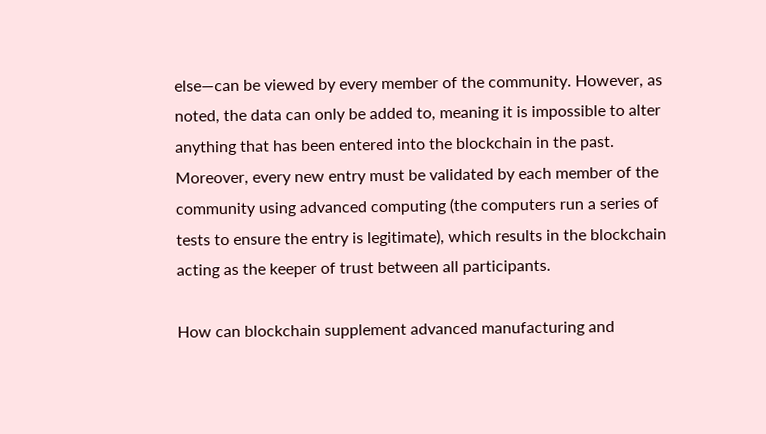else—can be viewed by every member of the community. However, as noted, the data can only be added to, meaning it is impossible to alter anything that has been entered into the blockchain in the past. Moreover, every new entry must be validated by each member of the community using advanced computing (the computers run a series of tests to ensure the entry is legitimate), which results in the blockchain acting as the keeper of trust between all participants.

How can blockchain supplement advanced manufacturing and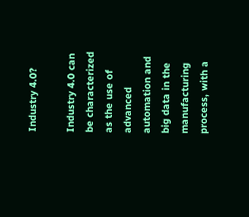Industry 4.0?

Industry 4.0 can be characterized as the use of advanced automation and big data in the manufacturing process, with a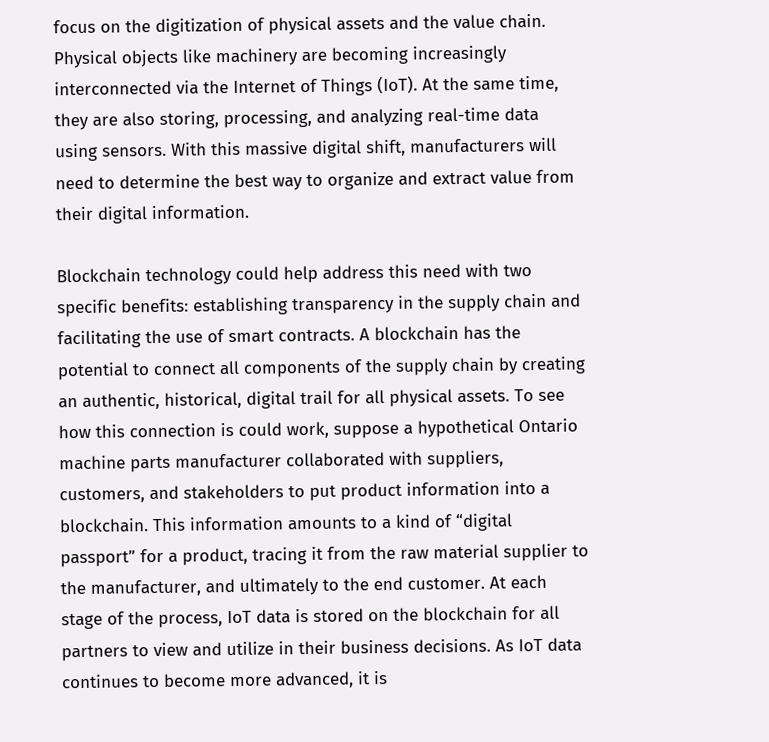focus on the digitization of physical assets and the value chain. Physical objects like machinery are becoming increasingly interconnected via the Internet of Things (IoT). At the same time, they are also storing, processing, and analyzing real-time data using sensors. With this massive digital shift, manufacturers will need to determine the best way to organize and extract value from their digital information.

Blockchain technology could help address this need with two specific benefits: establishing transparency in the supply chain and facilitating the use of smart contracts. A blockchain has the potential to connect all components of the supply chain by creating an authentic, historical, digital trail for all physical assets. To see how this connection is could work, suppose a hypothetical Ontario machine parts manufacturer collaborated with suppliers, customers, and stakeholders to put product information into a blockchain. This information amounts to a kind of “digital passport” for a product, tracing it from the raw material supplier to the manufacturer, and ultimately to the end customer. At each stage of the process, IoT data is stored on the blockchain for all partners to view and utilize in their business decisions. As IoT data continues to become more advanced, it is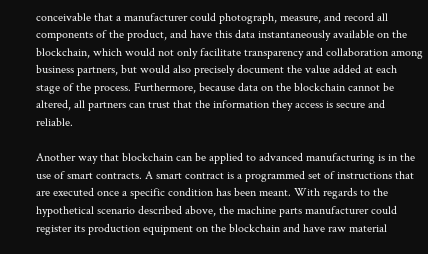conceivable that a manufacturer could photograph, measure, and record all components of the product, and have this data instantaneously available on the blockchain, which would not only facilitate transparency and collaboration among business partners, but would also precisely document the value added at each stage of the process. Furthermore, because data on the blockchain cannot be altered, all partners can trust that the information they access is secure and reliable.

Another way that blockchain can be applied to advanced manufacturing is in the use of smart contracts. A smart contract is a programmed set of instructions that are executed once a specific condition has been meant. With regards to the hypothetical scenario described above, the machine parts manufacturer could register its production equipment on the blockchain and have raw material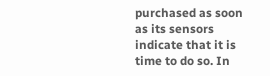purchased as soon as its sensors indicate that it is time to do so. In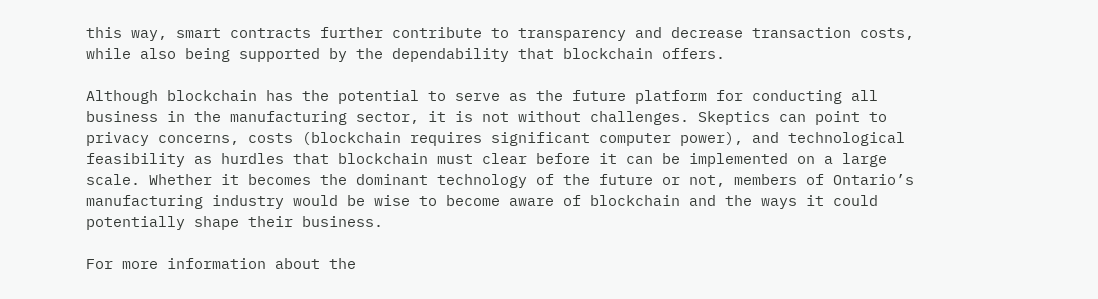this way, smart contracts further contribute to transparency and decrease transaction costs, while also being supported by the dependability that blockchain offers.

Although blockchain has the potential to serve as the future platform for conducting all business in the manufacturing sector, it is not without challenges. Skeptics can point to privacy concerns, costs (blockchain requires significant computer power), and technological feasibility as hurdles that blockchain must clear before it can be implemented on a large scale. Whether it becomes the dominant technology of the future or not, members of Ontario’s manufacturing industry would be wise to become aware of blockchain and the ways it could potentially shape their business.

For more information about the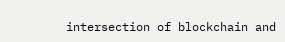intersection of blockchain and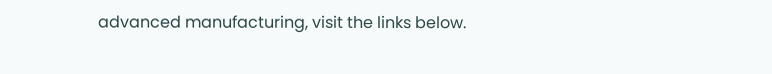advanced manufacturing, visit the links below.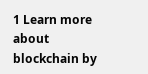1 Learn more about blockchain by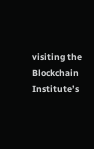visiting the Blockchain Institute’s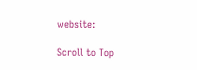website:

Scroll to Top